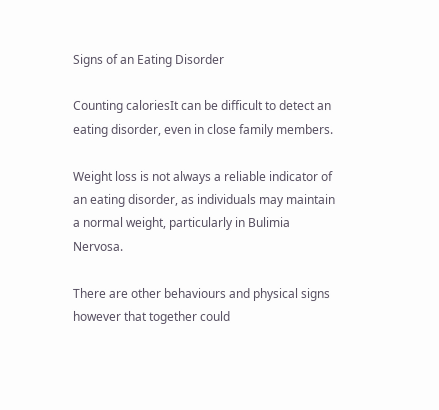Signs of an Eating Disorder

Counting caloriesIt can be difficult to detect an eating disorder, even in close family members.

Weight loss is not always a reliable indicator of an eating disorder, as individuals may maintain a normal weight, particularly in Bulimia Nervosa.

There are other behaviours and physical signs however that together could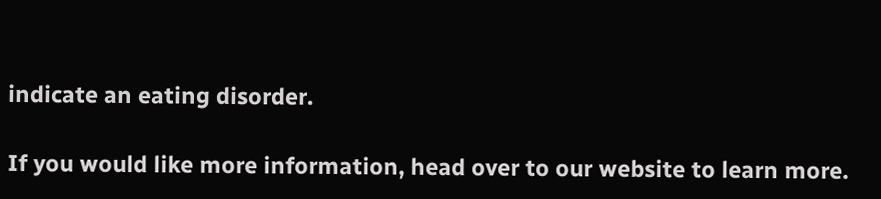indicate an eating disorder.

If you would like more information, head over to our website to learn more.